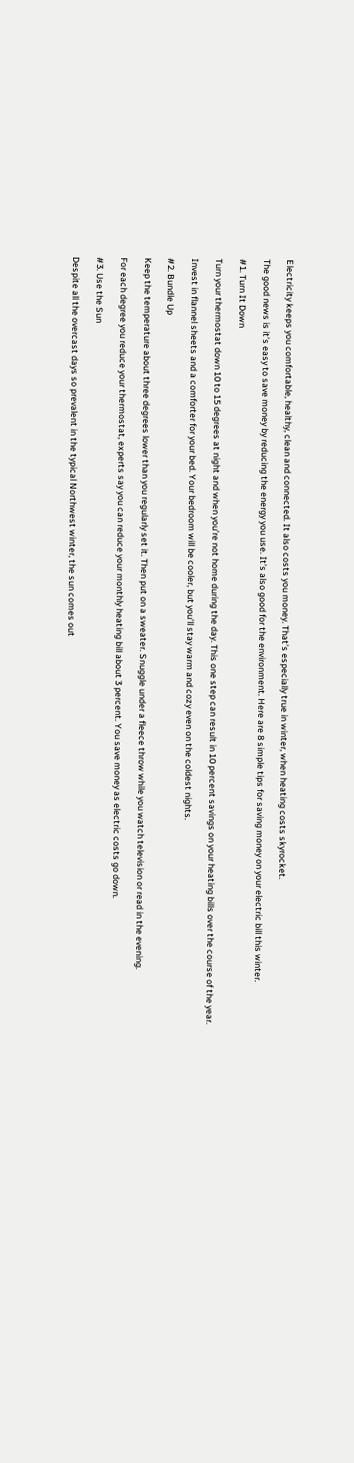Electricity keeps you comfortable, healthy, clean and connected. It also costs you money. That’s especially true in winter, when heating costs skyrocket.

The good news is it’s easy to save money by reducing the energy you use. It’s also good for the environment. Here are 8 simple tips for saving money on your electric bill this winter.

#1. Turn It Down

Turn your thermostat down 10 to 15 degrees at night and when you’re not home during the day. This one step can result in 10 percent savings on your heating bills over the course of the year.

Invest in flannel sheets and a comforter for your bed. Your bedroom will be cooler, but you’ll stay warm and cozy even on the coldest nights.

#2. Bundle Up

Keep the temperature about three degrees lower than you regularly set it. Then put on a sweater. Snuggle under a fleece throw while you watch television or read in the evening.

For each degree you reduce your thermostat, experts say you can reduce your monthly heating bill about 3 percent. You save money as electric costs go down.

#3. Use the Sun

Despite all the overcast days so prevalent in the typical Northwest winter, the sun comes out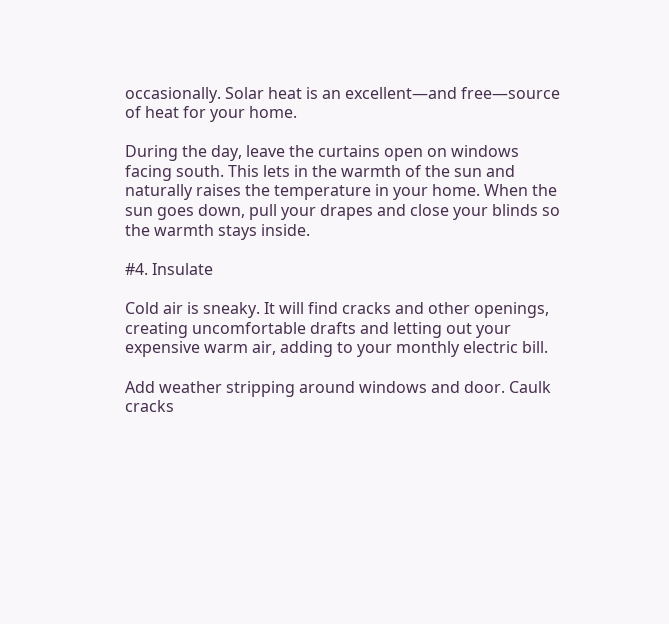occasionally. Solar heat is an excellent—and free—source of heat for your home.

During the day, leave the curtains open on windows facing south. This lets in the warmth of the sun and naturally raises the temperature in your home. When the sun goes down, pull your drapes and close your blinds so the warmth stays inside.

#4. Insulate

Cold air is sneaky. It will find cracks and other openings, creating uncomfortable drafts and letting out your expensive warm air, adding to your monthly electric bill.

Add weather stripping around windows and door. Caulk cracks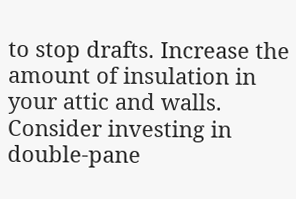to stop drafts. Increase the amount of insulation in your attic and walls. Consider investing in double-pane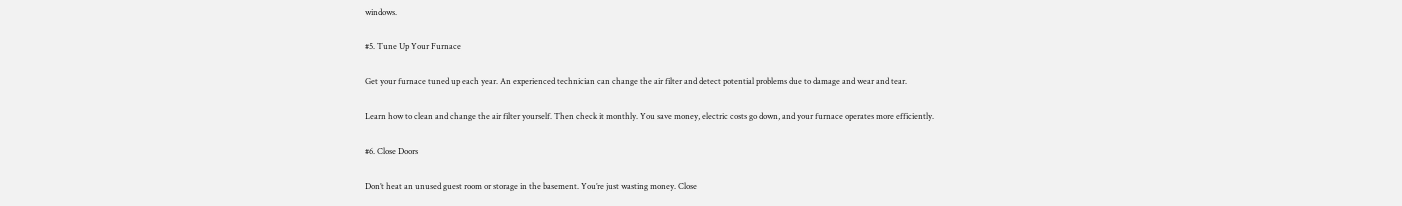windows.

#5. Tune Up Your Furnace

Get your furnace tuned up each year. An experienced technician can change the air filter and detect potential problems due to damage and wear and tear.

Learn how to clean and change the air filter yourself. Then check it monthly. You save money, electric costs go down, and your furnace operates more efficiently.

#6. Close Doors

Don’t heat an unused guest room or storage in the basement. You’re just wasting money. Close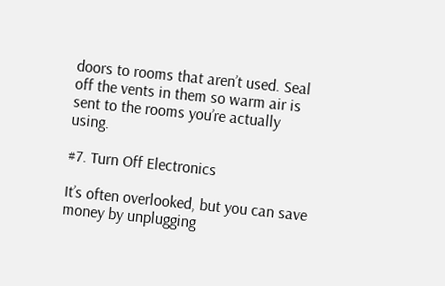doors to rooms that aren’t used. Seal off the vents in them so warm air is sent to the rooms you’re actually using.

#7. Turn Off Electronics

It’s often overlooked, but you can save money by unplugging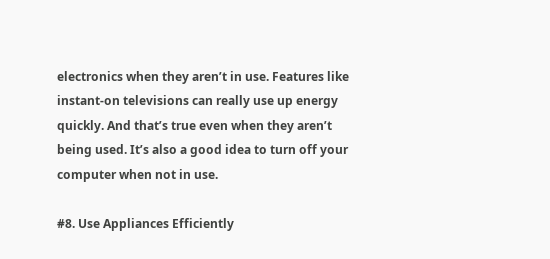electronics when they aren’t in use. Features like instant-on televisions can really use up energy quickly. And that’s true even when they aren’t being used. It’s also a good idea to turn off your computer when not in use.

#8. Use Appliances Efficiently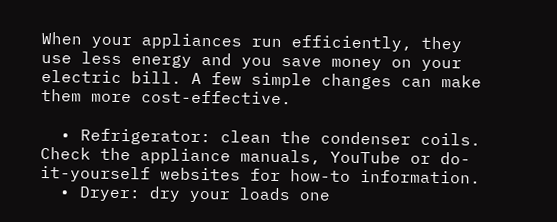When your appliances run efficiently, they use less energy and you save money on your electric bill. A few simple changes can make them more cost-effective.

  • Refrigerator: clean the condenser coils. Check the appliance manuals, YouTube or do-it-yourself websites for how-to information.
  • Dryer: dry your loads one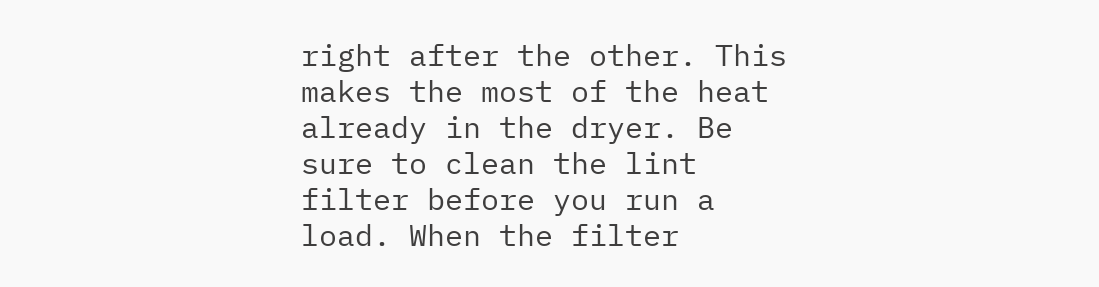right after the other. This makes the most of the heat already in the dryer. Be sure to clean the lint filter before you run a load. When the filter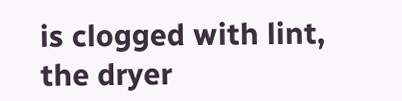is clogged with lint, the dryer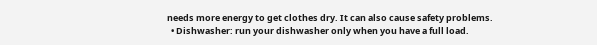needs more energy to get clothes dry. It can also cause safety problems.
  • Dishwasher: run your dishwasher only when you have a full load.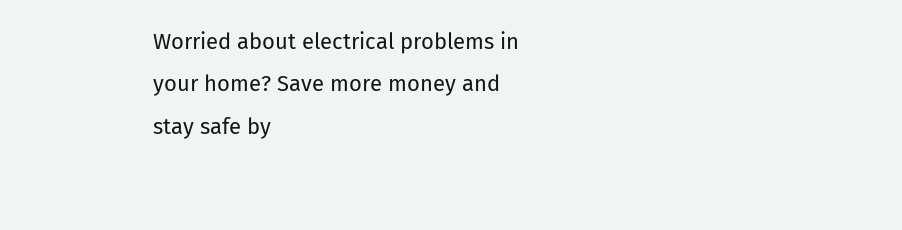Worried about electrical problems in your home? Save more money and stay safe by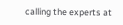calling the experts at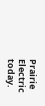Prairie Electric today.